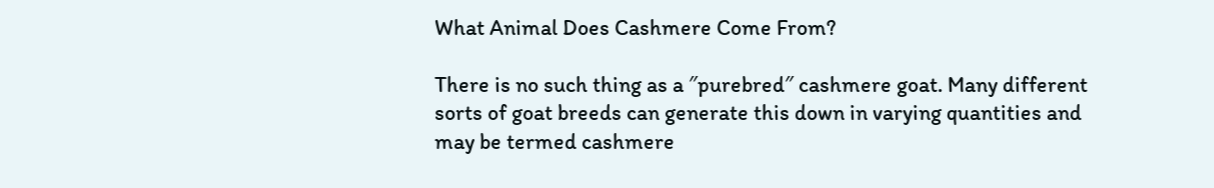What Animal Does Cashmere Come From?

There is no such thing as a ″purebred″ cashmere goat. Many different sorts of goat breeds can generate this down in varying quantities and may be termed cashmere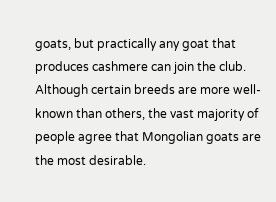goats, but practically any goat that produces cashmere can join the club. Although certain breeds are more well-known than others, the vast majority of people agree that Mongolian goats are the most desirable.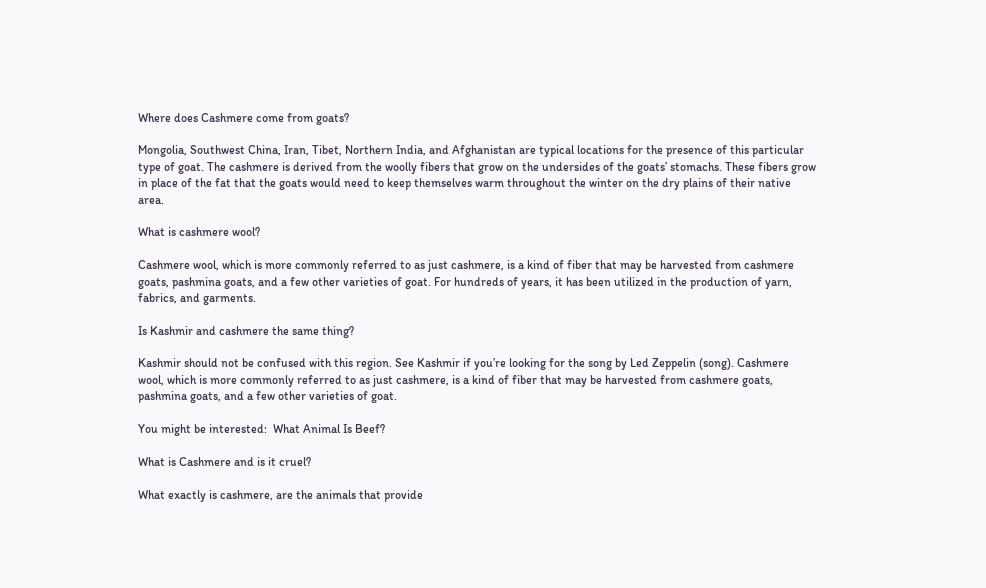Where does Cashmere come from goats?

Mongolia, Southwest China, Iran, Tibet, Northern India, and Afghanistan are typical locations for the presence of this particular type of goat. The cashmere is derived from the woolly fibers that grow on the undersides of the goats’ stomachs. These fibers grow in place of the fat that the goats would need to keep themselves warm throughout the winter on the dry plains of their native area.

What is cashmere wool?

Cashmere wool, which is more commonly referred to as just cashmere, is a kind of fiber that may be harvested from cashmere goats, pashmina goats, and a few other varieties of goat. For hundreds of years, it has been utilized in the production of yarn, fabrics, and garments.

Is Kashmir and cashmere the same thing?

Kashmir should not be confused with this region. See Kashmir if you’re looking for the song by Led Zeppelin (song). Cashmere wool, which is more commonly referred to as just cashmere, is a kind of fiber that may be harvested from cashmere goats, pashmina goats, and a few other varieties of goat.

You might be interested:  What Animal Is Beef?

What is Cashmere and is it cruel?

What exactly is cashmere, are the animals that provide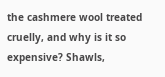the cashmere wool treated cruelly, and why is it so expensive? Shawls,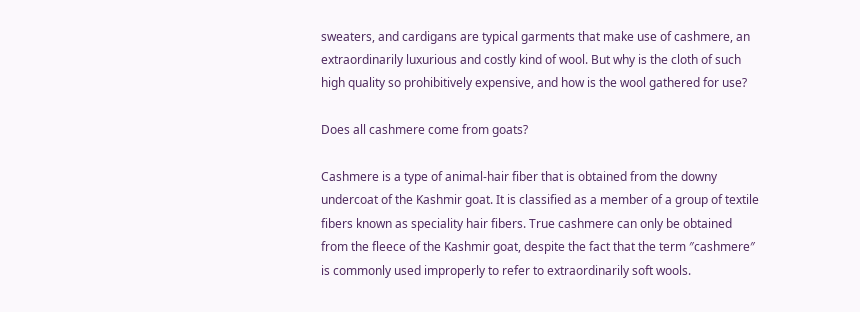sweaters, and cardigans are typical garments that make use of cashmere, an extraordinarily luxurious and costly kind of wool. But why is the cloth of such high quality so prohibitively expensive, and how is the wool gathered for use?

Does all cashmere come from goats?

Cashmere is a type of animal-hair fiber that is obtained from the downy undercoat of the Kashmir goat. It is classified as a member of a group of textile fibers known as speciality hair fibers. True cashmere can only be obtained from the fleece of the Kashmir goat, despite the fact that the term ″cashmere″ is commonly used improperly to refer to extraordinarily soft wools.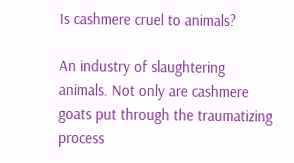Is cashmere cruel to animals?

An industry of slaughtering animals. Not only are cashmere goats put through the traumatizing process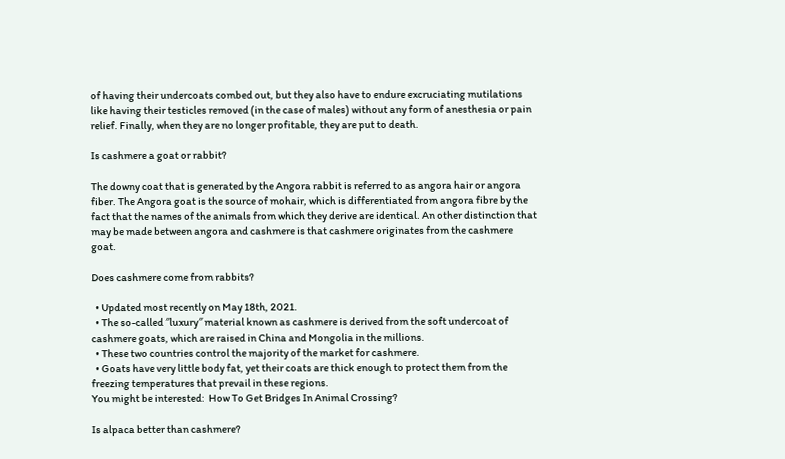of having their undercoats combed out, but they also have to endure excruciating mutilations like having their testicles removed (in the case of males) without any form of anesthesia or pain relief. Finally, when they are no longer profitable, they are put to death.

Is cashmere a goat or rabbit?

The downy coat that is generated by the Angora rabbit is referred to as angora hair or angora fiber. The Angora goat is the source of mohair, which is differentiated from angora fibre by the fact that the names of the animals from which they derive are identical. An other distinction that may be made between angora and cashmere is that cashmere originates from the cashmere goat.

Does cashmere come from rabbits?

  • Updated most recently on May 18th, 2021.
  • The so-called ″luxury″ material known as cashmere is derived from the soft undercoat of cashmere goats, which are raised in China and Mongolia in the millions.
  • These two countries control the majority of the market for cashmere.
  • Goats have very little body fat, yet their coats are thick enough to protect them from the freezing temperatures that prevail in these regions.
You might be interested:  How To Get Bridges In Animal Crossing?

Is alpaca better than cashmere?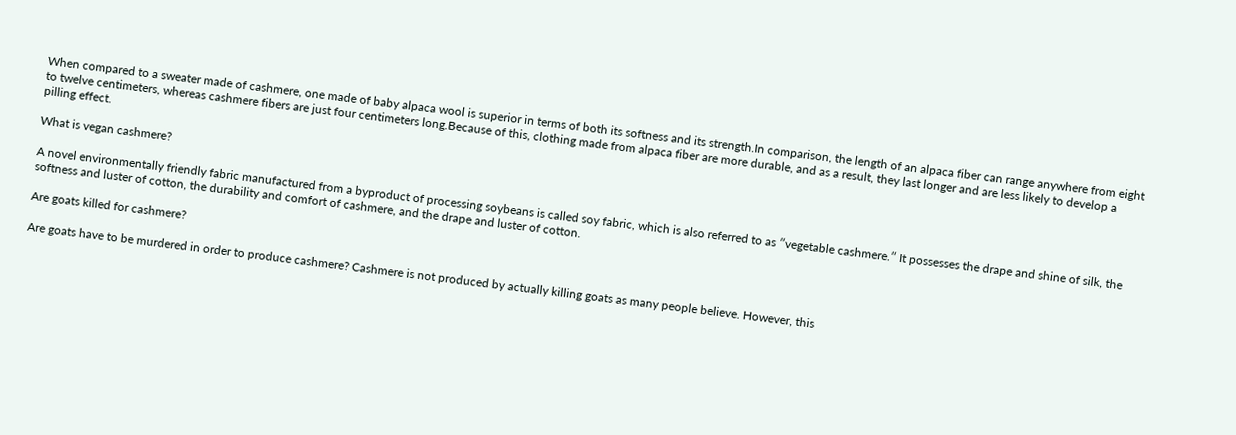When compared to a sweater made of cashmere, one made of baby alpaca wool is superior in terms of both its softness and its strength.In comparison, the length of an alpaca fiber can range anywhere from eight to twelve centimeters, whereas cashmere fibers are just four centimeters long.Because of this, clothing made from alpaca fiber are more durable, and as a result, they last longer and are less likely to develop a pilling effect.

What is vegan cashmere?

A novel environmentally friendly fabric manufactured from a byproduct of processing soybeans is called soy fabric, which is also referred to as ″vegetable cashmere.″ It possesses the drape and shine of silk, the softness and luster of cotton, the durability and comfort of cashmere, and the drape and luster of cotton.

Are goats killed for cashmere?

Are goats have to be murdered in order to produce cashmere? Cashmere is not produced by actually killing goats as many people believe. However, this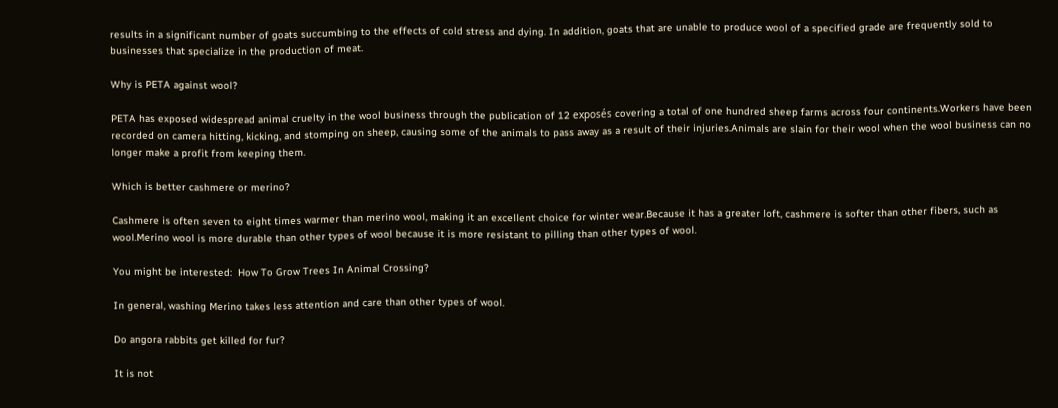results in a significant number of goats succumbing to the effects of cold stress and dying. In addition, goats that are unable to produce wool of a specified grade are frequently sold to businesses that specialize in the production of meat.

Why is PETA against wool?

PETA has exposed widespread animal cruelty in the wool business through the publication of 12 exposés covering a total of one hundred sheep farms across four continents.Workers have been recorded on camera hitting, kicking, and stomping on sheep, causing some of the animals to pass away as a result of their injuries.Animals are slain for their wool when the wool business can no longer make a profit from keeping them.

Which is better cashmere or merino?

Cashmere is often seven to eight times warmer than merino wool, making it an excellent choice for winter wear.Because it has a greater loft, cashmere is softer than other fibers, such as wool.Merino wool is more durable than other types of wool because it is more resistant to pilling than other types of wool.

You might be interested:  How To Grow Trees In Animal Crossing?

In general, washing Merino takes less attention and care than other types of wool.

Do angora rabbits get killed for fur?

It is not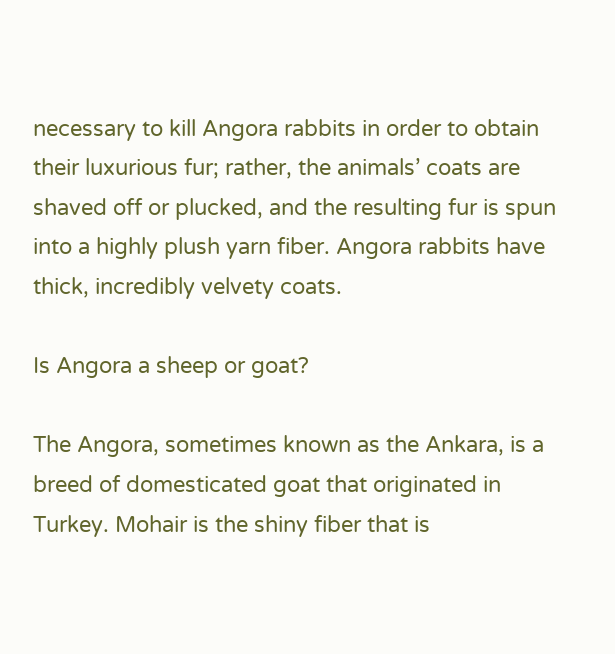necessary to kill Angora rabbits in order to obtain their luxurious fur; rather, the animals’ coats are shaved off or plucked, and the resulting fur is spun into a highly plush yarn fiber. Angora rabbits have thick, incredibly velvety coats.

Is Angora a sheep or goat?

The Angora, sometimes known as the Ankara, is a breed of domesticated goat that originated in Turkey. Mohair is the shiny fiber that is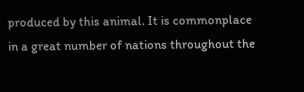produced by this animal. It is commonplace in a great number of nations throughout the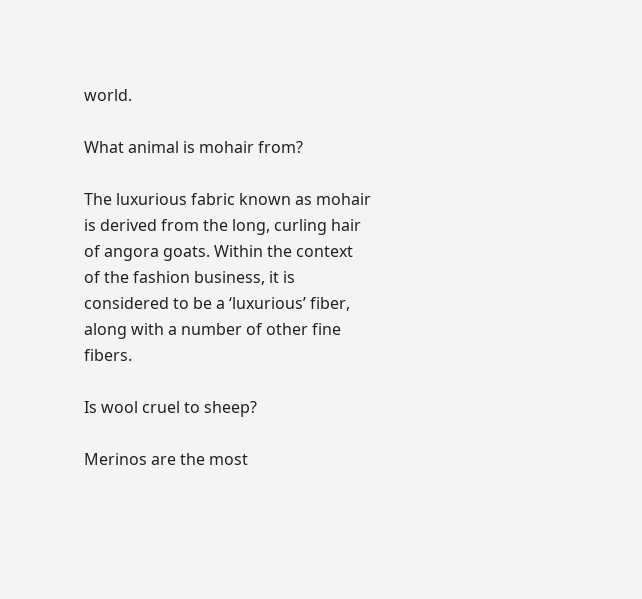world.

What animal is mohair from?

The luxurious fabric known as mohair is derived from the long, curling hair of angora goats. Within the context of the fashion business, it is considered to be a ‘luxurious’ fiber, along with a number of other fine fibers.

Is wool cruel to sheep?

Merinos are the most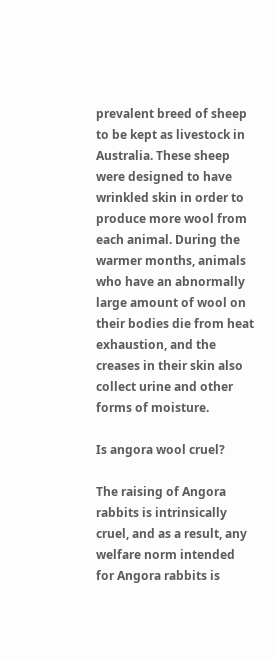prevalent breed of sheep to be kept as livestock in Australia. These sheep were designed to have wrinkled skin in order to produce more wool from each animal. During the warmer months, animals who have an abnormally large amount of wool on their bodies die from heat exhaustion, and the creases in their skin also collect urine and other forms of moisture.

Is angora wool cruel?

The raising of Angora rabbits is intrinsically cruel, and as a result, any welfare norm intended for Angora rabbits is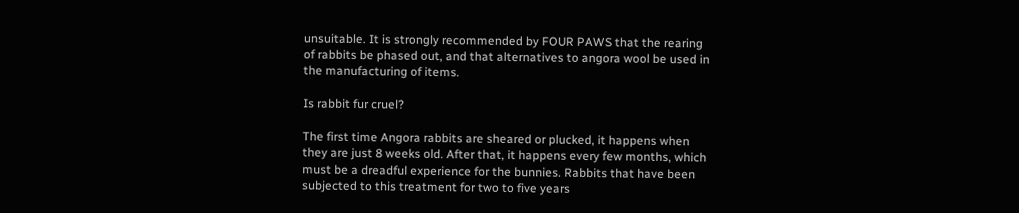unsuitable. It is strongly recommended by FOUR PAWS that the rearing of rabbits be phased out, and that alternatives to angora wool be used in the manufacturing of items.

Is rabbit fur cruel?

The first time Angora rabbits are sheared or plucked, it happens when they are just 8 weeks old. After that, it happens every few months, which must be a dreadful experience for the bunnies. Rabbits that have been subjected to this treatment for two to five years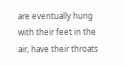are eventually hung with their feet in the air, have their throats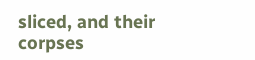sliced, and their corpses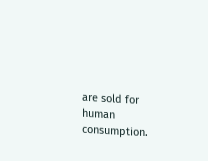are sold for human consumption.